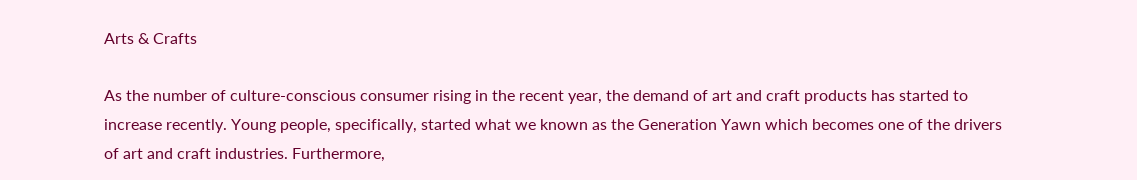Arts & Crafts

As the number of culture-conscious consumer rising in the recent year, the demand of art and craft products has started to increase recently. Young people, specifically, started what we known as the Generation Yawn which becomes one of the drivers of art and craft industries. Furthermore,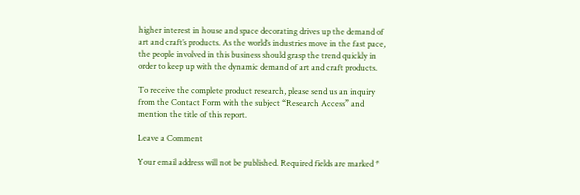higher interest in house and space decorating drives up the demand of art and craft’s products. As the world’s industries move in the fast pace, the people involved in this business should grasp the trend quickly in order to keep up with the dynamic demand of art and craft products.

To receive the complete product research, please send us an inquiry from the Contact Form with the subject “Research Access” and mention the title of this report.

Leave a Comment

Your email address will not be published. Required fields are marked *